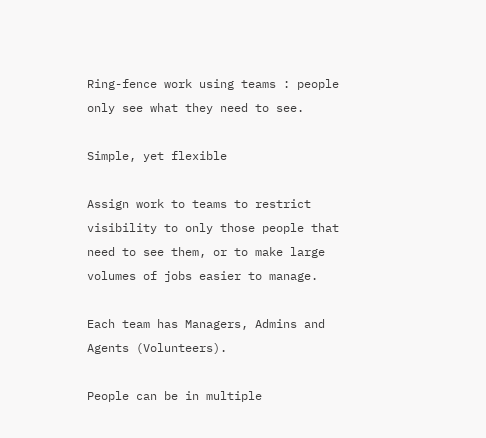Ring-fence work using teams : people only see what they need to see.

Simple, yet flexible

Assign work to teams to restrict visibility to only those people that need to see them, or to make large volumes of jobs easier to manage.

Each team has Managers, Admins and Agents (Volunteers).

People can be in multiple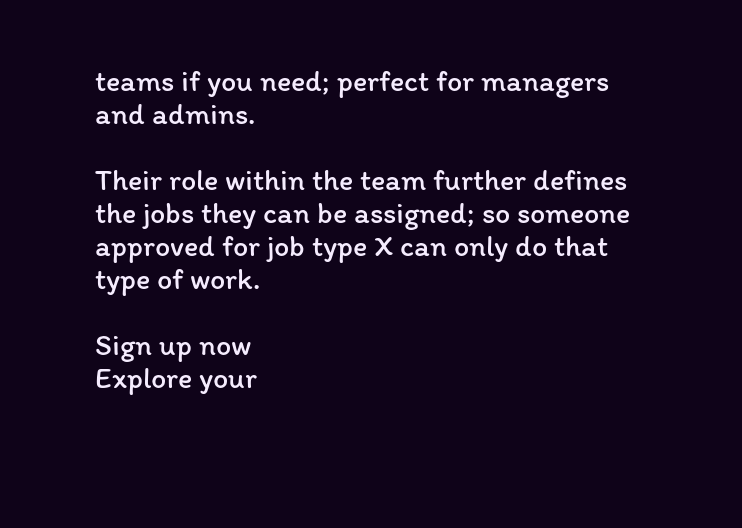teams if you need; perfect for managers and admins.

Their role within the team further defines the jobs they can be assigned; so someone approved for job type X can only do that type of work.

Sign up now
Explore your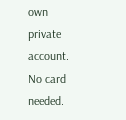own private account. No card needed.